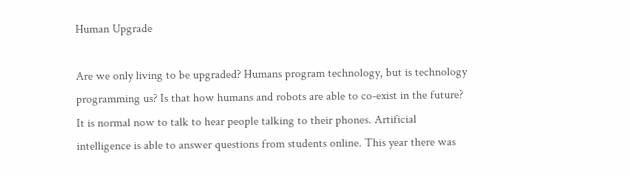Human Upgrade

Are we only living to be upgraded? Humans program technology, but is technology programming us? Is that how humans and robots are able to co-exist in the future? It is normal now to talk to hear people talking to their phones. Artificial intelligence is able to answer questions from students online. This year there was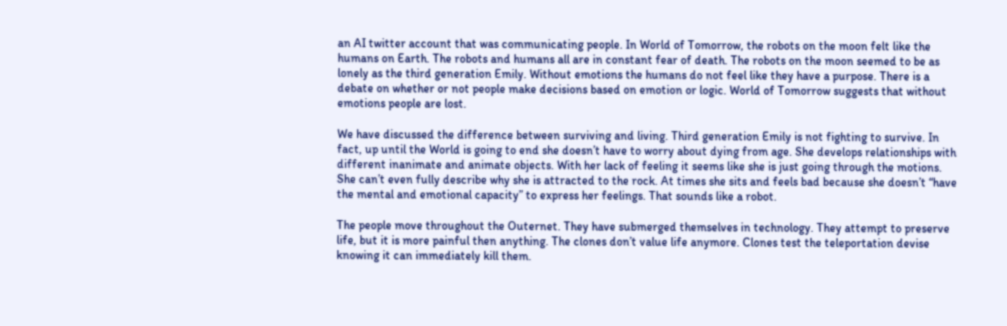an AI twitter account that was communicating people. In World of Tomorrow, the robots on the moon felt like the humans on Earth. The robots and humans all are in constant fear of death. The robots on the moon seemed to be as lonely as the third generation Emily. Without emotions the humans do not feel like they have a purpose. There is a debate on whether or not people make decisions based on emotion or logic. World of Tomorrow suggests that without emotions people are lost.

We have discussed the difference between surviving and living. Third generation Emily is not fighting to survive. In fact, up until the World is going to end she doesn’t have to worry about dying from age. She develops relationships with different inanimate and animate objects. With her lack of feeling it seems like she is just going through the motions. She can’t even fully describe why she is attracted to the rock. At times she sits and feels bad because she doesn’t “have the mental and emotional capacity” to express her feelings. That sounds like a robot.

The people move throughout the Outernet. They have submerged themselves in technology. They attempt to preserve life, but it is more painful then anything. The clones don’t value life anymore. Clones test the teleportation devise knowing it can immediately kill them.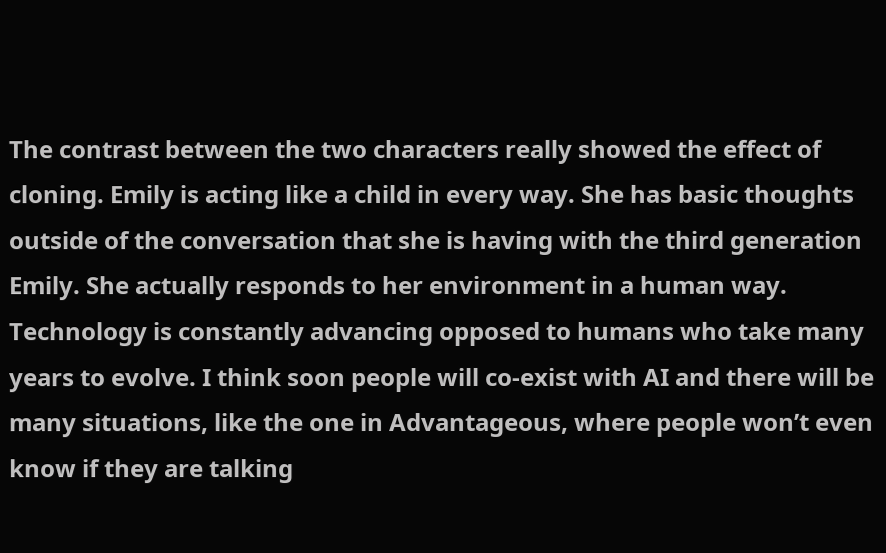The contrast between the two characters really showed the effect of cloning. Emily is acting like a child in every way. She has basic thoughts outside of the conversation that she is having with the third generation Emily. She actually responds to her environment in a human way. Technology is constantly advancing opposed to humans who take many years to evolve. I think soon people will co-exist with AI and there will be many situations, like the one in Advantageous, where people won’t even know if they are talking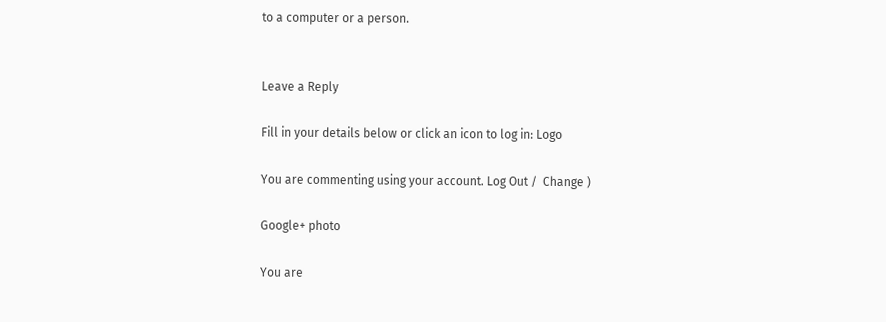to a computer or a person.


Leave a Reply

Fill in your details below or click an icon to log in: Logo

You are commenting using your account. Log Out /  Change )

Google+ photo

You are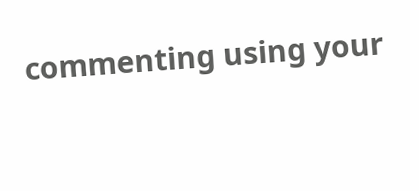commenting using your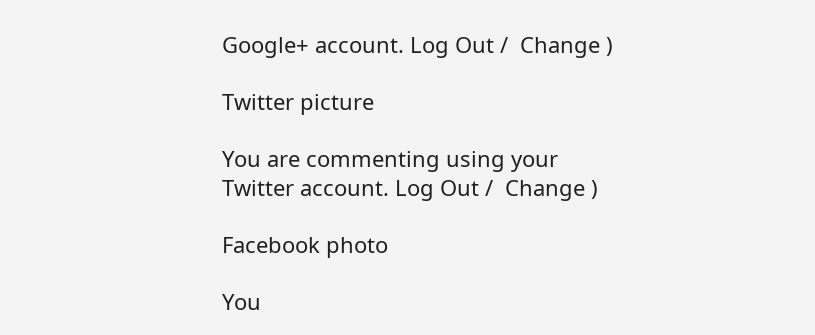Google+ account. Log Out /  Change )

Twitter picture

You are commenting using your Twitter account. Log Out /  Change )

Facebook photo

You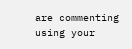are commenting using your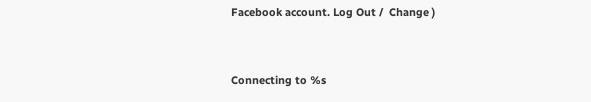Facebook account. Log Out /  Change )


Connecting to %s